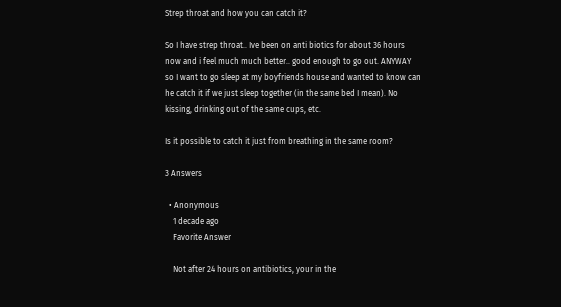Strep throat and how you can catch it?

So I have strep throat.. Ive been on anti biotics for about 36 hours now and i feel much much better.. good enough to go out. ANYWAY so I want to go sleep at my boyfriends house and wanted to know can he catch it if we just sleep together (in the same bed I mean). No kissing, drinking out of the same cups, etc.

Is it possible to catch it just from breathing in the same room?

3 Answers

  • Anonymous
    1 decade ago
    Favorite Answer

    Not after 24 hours on antibiotics, your in the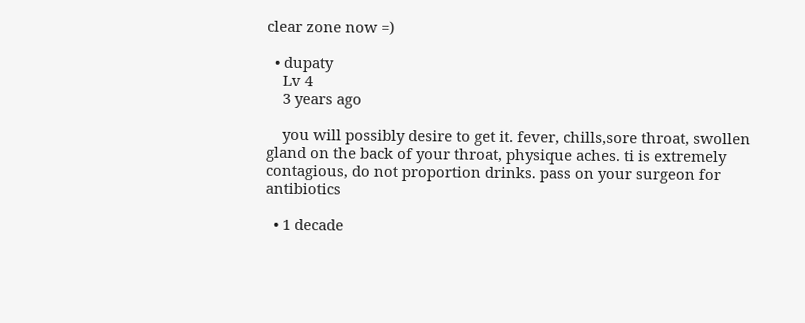clear zone now =)

  • dupaty
    Lv 4
    3 years ago

    you will possibly desire to get it. fever, chills,sore throat, swollen gland on the back of your throat, physique aches. ti is extremely contagious, do not proportion drinks. pass on your surgeon for antibiotics

  • 1 decade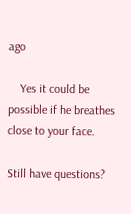ago

    Yes it could be possible if he breathes close to your face.

Still have questions?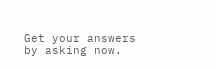Get your answers by asking now.